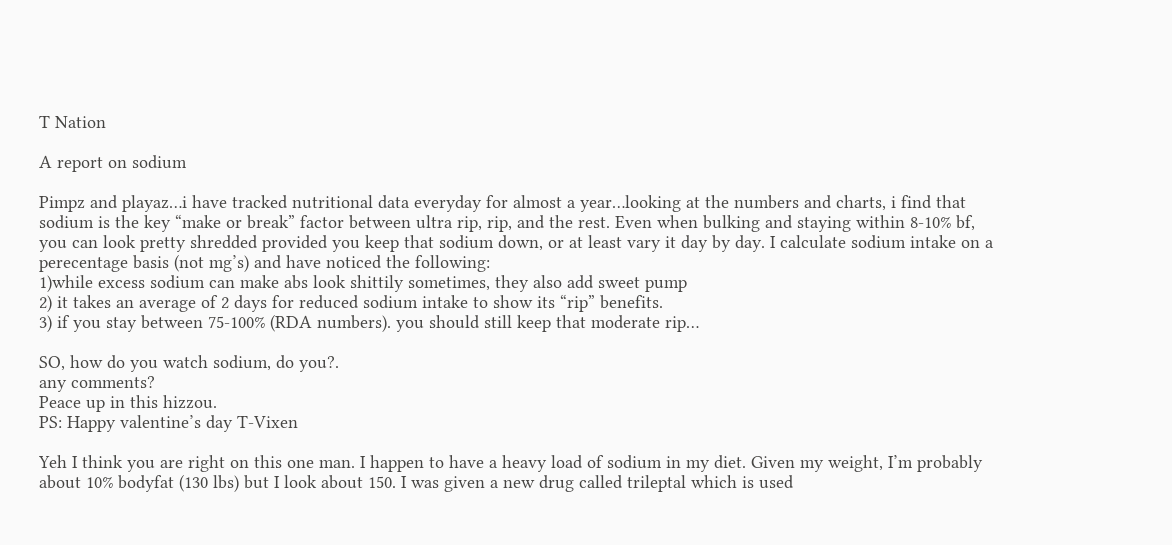T Nation

A report on sodium

Pimpz and playaz…i have tracked nutritional data everyday for almost a year…looking at the numbers and charts, i find that sodium is the key “make or break” factor between ultra rip, rip, and the rest. Even when bulking and staying within 8-10% bf, you can look pretty shredded provided you keep that sodium down, or at least vary it day by day. I calculate sodium intake on a perecentage basis (not mg’s) and have noticed the following:
1)while excess sodium can make abs look shittily sometimes, they also add sweet pump
2) it takes an average of 2 days for reduced sodium intake to show its “rip” benefits.
3) if you stay between 75-100% (RDA numbers). you should still keep that moderate rip…

SO, how do you watch sodium, do you?.
any comments?
Peace up in this hizzou.
PS: Happy valentine’s day T-Vixen

Yeh I think you are right on this one man. I happen to have a heavy load of sodium in my diet. Given my weight, I’m probably about 10% bodyfat (130 lbs) but I look about 150. I was given a new drug called trileptal which is used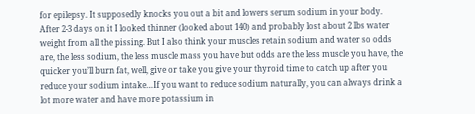for epilepsy. It supposedly knocks you out a bit and lowers serum sodium in your body. After 2-3 days on it I looked thinner (looked about 140) and probably lost about 2 lbs water weight from all the pissing. But I also think your muscles retain sodium and water so odds are, the less sodium, the less muscle mass you have but odds are the less muscle you have, the quicker you’ll burn fat, well, give or take you give your thyroid time to catch up after you reduce your sodium intake…If you want to reduce sodium naturally, you can always drink a lot more water and have more potassium in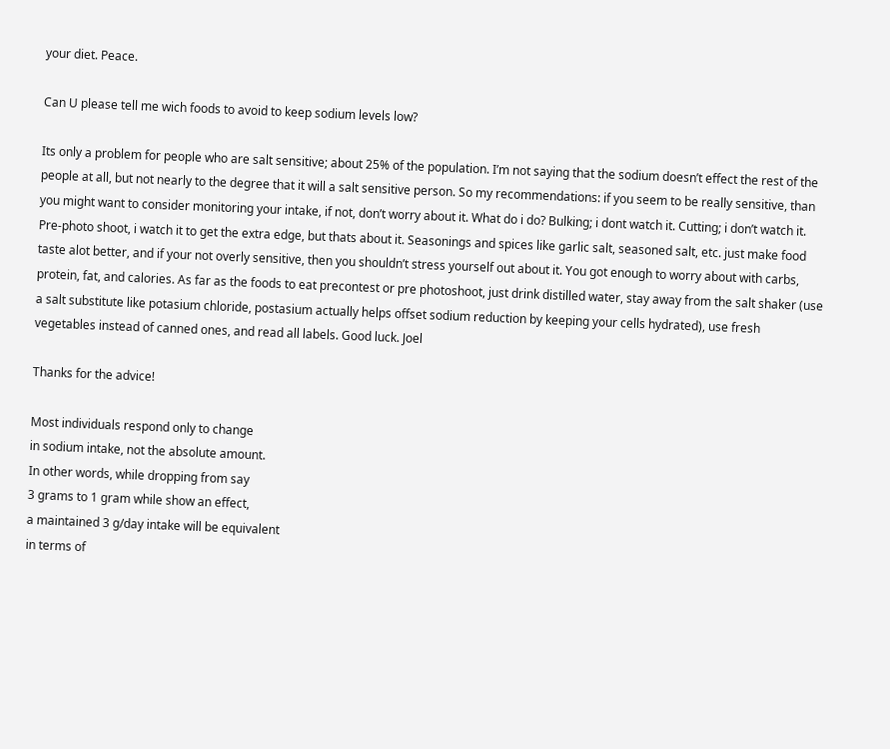your diet. Peace.

Can U please tell me wich foods to avoid to keep sodium levels low?

Its only a problem for people who are salt sensitive; about 25% of the population. I’m not saying that the sodium doesn’t effect the rest of the people at all, but not nearly to the degree that it will a salt sensitive person. So my recommendations: if you seem to be really sensitive, than you might want to consider monitoring your intake, if not, don’t worry about it. What do i do? Bulking; i dont watch it. Cutting; i don’t watch it. Pre-photo shoot, i watch it to get the extra edge, but thats about it. Seasonings and spices like garlic salt, seasoned salt, etc. just make food taste alot better, and if your not overly sensitive, then you shouldn’t stress yourself out about it. You got enough to worry about with carbs, protein, fat, and calories. As far as the foods to eat precontest or pre photoshoot, just drink distilled water, stay away from the salt shaker (use a salt substitute like potasium chloride, postasium actually helps offset sodium reduction by keeping your cells hydrated), use fresh vegetables instead of canned ones, and read all labels. Good luck. Joel

Thanks for the advice!

Most individuals respond only to change
in sodium intake, not the absolute amount.
In other words, while dropping from say
3 grams to 1 gram while show an effect,
a maintained 3 g/day intake will be equivalent
in terms of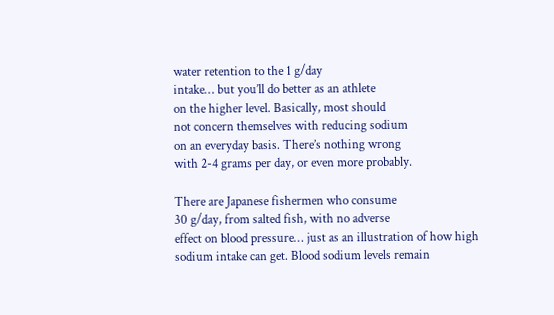water retention to the 1 g/day
intake… but you’ll do better as an athlete
on the higher level. Basically, most should
not concern themselves with reducing sodium
on an everyday basis. There’s nothing wrong
with 2-4 grams per day, or even more probably.

There are Japanese fishermen who consume
30 g/day, from salted fish, with no adverse
effect on blood pressure… just as an illustration of how high sodium intake can get. Blood sodium levels remain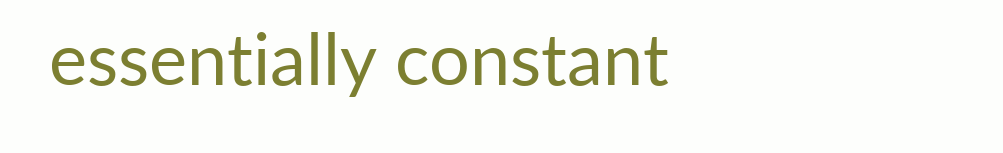essentially constant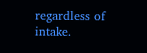regardless of intake.